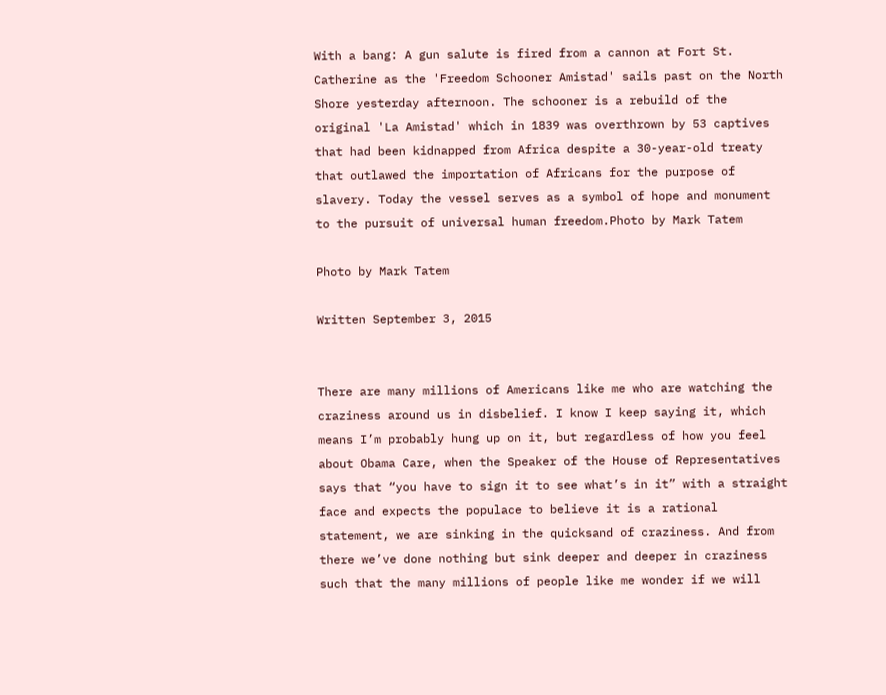With a bang: A gun salute is fired from a cannon at Fort St. Catherine as the 'Freedom Schooner Amistad' sails past on the North Shore yesterday afternoon. The schooner is a rebuild of the original 'La Amistad' which in 1839 was overthrown by 53 captives that had been kidnapped from Africa despite a 30-year-old treaty that outlawed the importation of Africans for the purpose of slavery. Today the vessel serves as a symbol of hope and monument to the pursuit of universal human freedom.Photo by Mark Tatem

Photo by Mark Tatem

Written September 3, 2015


There are many millions of Americans like me who are watching the craziness around us in disbelief. I know I keep saying it, which means I’m probably hung up on it, but regardless of how you feel about Obama Care, when the Speaker of the House of Representatives says that “you have to sign it to see what’s in it” with a straight face and expects the populace to believe it is a rational statement, we are sinking in the quicksand of craziness. And from there we’ve done nothing but sink deeper and deeper in craziness such that the many millions of people like me wonder if we will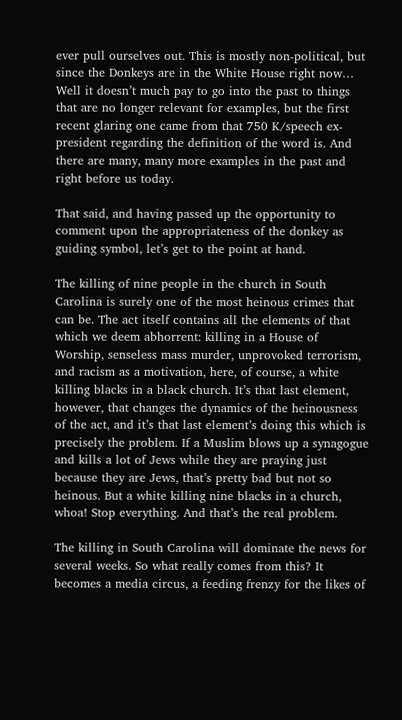ever pull ourselves out. This is mostly non-political, but since the Donkeys are in the White House right now… Well it doesn’t much pay to go into the past to things that are no longer relevant for examples, but the first recent glaring one came from that 750 K/speech ex-president regarding the definition of the word is. And there are many, many more examples in the past and right before us today.

That said, and having passed up the opportunity to comment upon the appropriateness of the donkey as guiding symbol, let’s get to the point at hand.

The killing of nine people in the church in South Carolina is surely one of the most heinous crimes that can be. The act itself contains all the elements of that which we deem abhorrent: killing in a House of Worship, senseless mass murder, unprovoked terrorism, and racism as a motivation, here, of course, a white killing blacks in a black church. It’s that last element, however, that changes the dynamics of the heinousness of the act, and it’s that last element’s doing this which is precisely the problem. If a Muslim blows up a synagogue and kills a lot of Jews while they are praying just because they are Jews, that’s pretty bad but not so heinous. But a white killing nine blacks in a church, whoa! Stop everything. And that’s the real problem.

The killing in South Carolina will dominate the news for several weeks. So what really comes from this? It becomes a media circus, a feeding frenzy for the likes of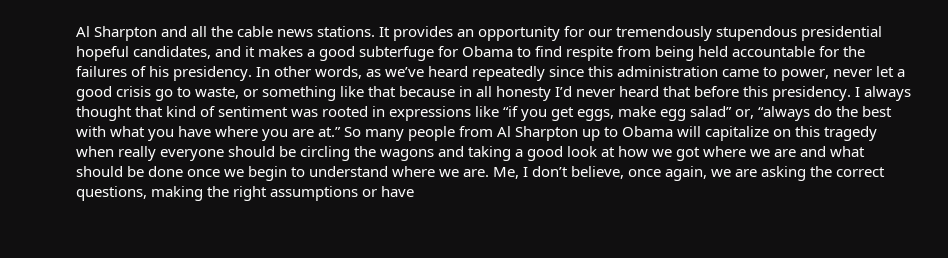Al Sharpton and all the cable news stations. It provides an opportunity for our tremendously stupendous presidential hopeful candidates, and it makes a good subterfuge for Obama to find respite from being held accountable for the failures of his presidency. In other words, as we’ve heard repeatedly since this administration came to power, never let a good crisis go to waste, or something like that because in all honesty I’d never heard that before this presidency. I always thought that kind of sentiment was rooted in expressions like “if you get eggs, make egg salad” or, “always do the best with what you have where you are at.” So many people from Al Sharpton up to Obama will capitalize on this tragedy when really everyone should be circling the wagons and taking a good look at how we got where we are and what should be done once we begin to understand where we are. Me, I don’t believe, once again, we are asking the correct questions, making the right assumptions or have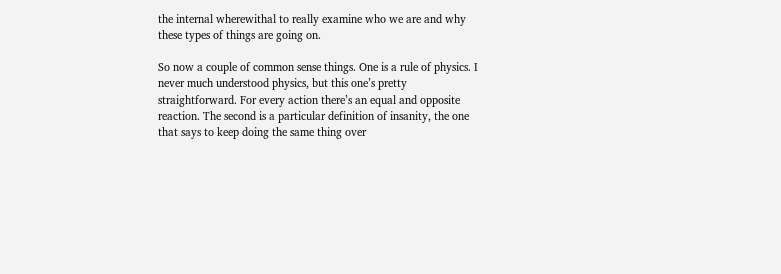the internal wherewithal to really examine who we are and why these types of things are going on.

So now a couple of common sense things. One is a rule of physics. I never much understood physics, but this one’s pretty straightforward. For every action there’s an equal and opposite reaction. The second is a particular definition of insanity, the one that says to keep doing the same thing over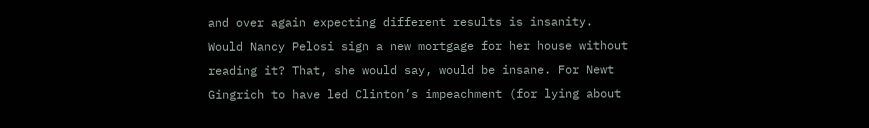and over again expecting different results is insanity. Would Nancy Pelosi sign a new mortgage for her house without reading it? That, she would say, would be insane. For Newt Gingrich to have led Clinton’s impeachment (for lying about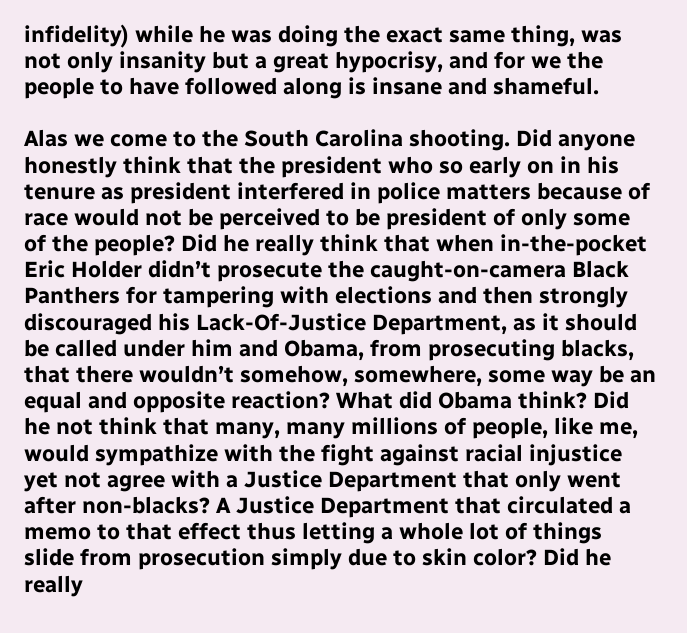infidelity) while he was doing the exact same thing, was not only insanity but a great hypocrisy, and for we the people to have followed along is insane and shameful.

Alas we come to the South Carolina shooting. Did anyone honestly think that the president who so early on in his tenure as president interfered in police matters because of race would not be perceived to be president of only some of the people? Did he really think that when in-the-pocket Eric Holder didn’t prosecute the caught-on-camera Black Panthers for tampering with elections and then strongly discouraged his Lack-Of-Justice Department, as it should be called under him and Obama, from prosecuting blacks, that there wouldn’t somehow, somewhere, some way be an equal and opposite reaction? What did Obama think? Did he not think that many, many millions of people, like me, would sympathize with the fight against racial injustice yet not agree with a Justice Department that only went after non-blacks? A Justice Department that circulated a memo to that effect thus letting a whole lot of things slide from prosecution simply due to skin color? Did he really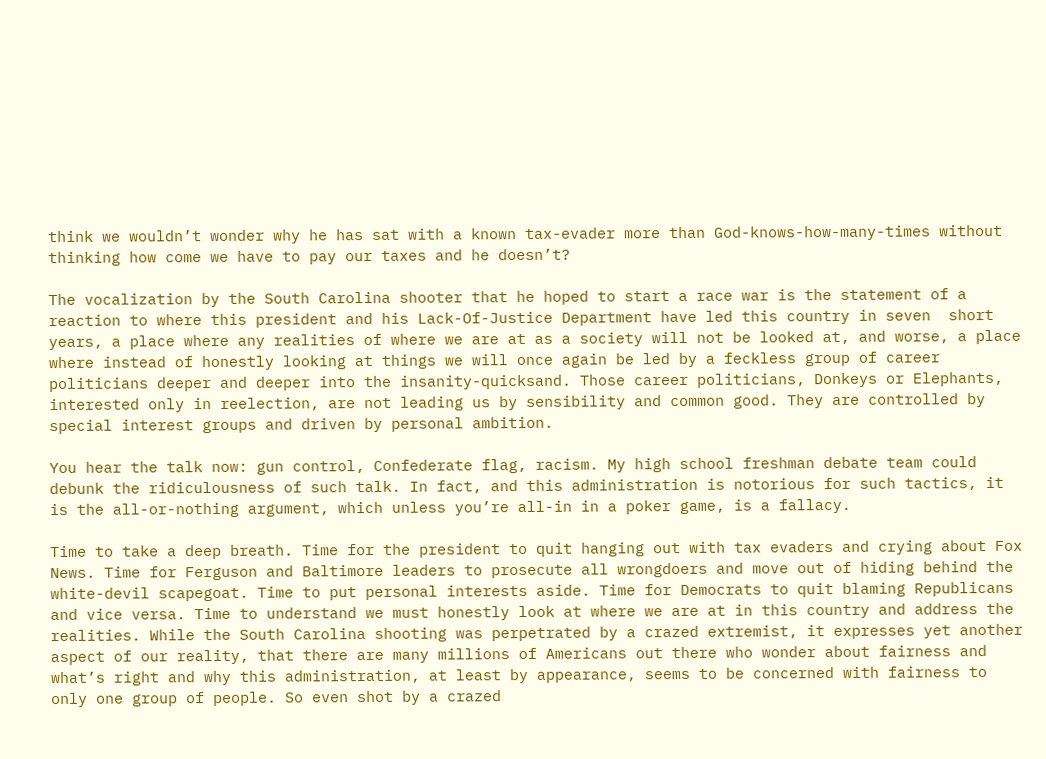think we wouldn’t wonder why he has sat with a known tax-evader more than God-knows-how-many-times without thinking how come we have to pay our taxes and he doesn’t?

The vocalization by the South Carolina shooter that he hoped to start a race war is the statement of a reaction to where this president and his Lack-Of-Justice Department have led this country in seven  short years, a place where any realities of where we are at as a society will not be looked at, and worse, a place where instead of honestly looking at things we will once again be led by a feckless group of career politicians deeper and deeper into the insanity-quicksand. Those career politicians, Donkeys or Elephants, interested only in reelection, are not leading us by sensibility and common good. They are controlled by special interest groups and driven by personal ambition.

You hear the talk now: gun control, Confederate flag, racism. My high school freshman debate team could debunk the ridiculousness of such talk. In fact, and this administration is notorious for such tactics, it is the all-or-nothing argument, which unless you’re all-in in a poker game, is a fallacy.

Time to take a deep breath. Time for the president to quit hanging out with tax evaders and crying about Fox News. Time for Ferguson and Baltimore leaders to prosecute all wrongdoers and move out of hiding behind the white-devil scapegoat. Time to put personal interests aside. Time for Democrats to quit blaming Republicans and vice versa. Time to understand we must honestly look at where we are at in this country and address the realities. While the South Carolina shooting was perpetrated by a crazed extremist, it expresses yet another aspect of our reality, that there are many millions of Americans out there who wonder about fairness and what’s right and why this administration, at least by appearance, seems to be concerned with fairness to only one group of people. So even shot by a crazed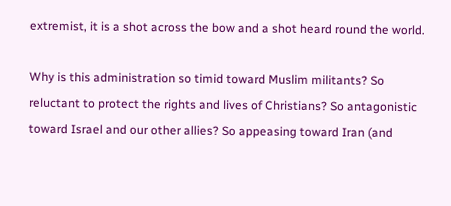extremist, it is a shot across the bow and a shot heard round the world.

Why is this administration so timid toward Muslim militants? So reluctant to protect the rights and lives of Christians? So antagonistic toward Israel and our other allies? So appeasing toward Iran (and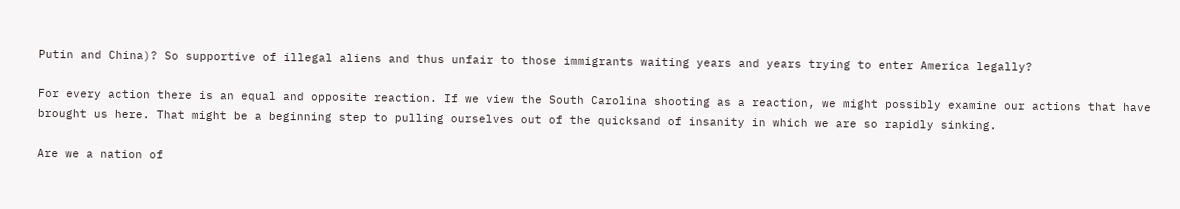Putin and China)? So supportive of illegal aliens and thus unfair to those immigrants waiting years and years trying to enter America legally?

For every action there is an equal and opposite reaction. If we view the South Carolina shooting as a reaction, we might possibly examine our actions that have brought us here. That might be a beginning step to pulling ourselves out of the quicksand of insanity in which we are so rapidly sinking.

Are we a nation of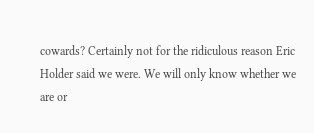cowards? Certainly not for the ridiculous reason Eric Holder said we were. We will only know whether we are or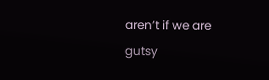aren’t if we are gutsy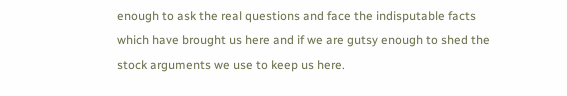enough to ask the real questions and face the indisputable facts which have brought us here and if we are gutsy enough to shed the stock arguments we use to keep us here.